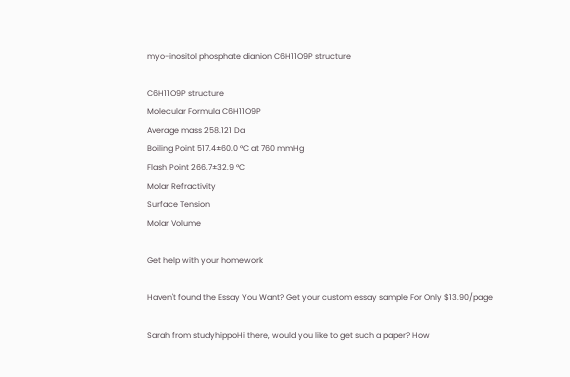myo-inositol phosphate dianion C6H11O9P structure

C6H11O9P structure
Molecular Formula C6H11O9P
Average mass 258.121 Da
Boiling Point 517.4±60.0 °C at 760 mmHg
Flash Point 266.7±32.9 °C
Molar Refractivity
Surface Tension
Molar Volume

Get help with your homework

Haven't found the Essay You Want? Get your custom essay sample For Only $13.90/page

Sarah from studyhippoHi there, would you like to get such a paper? How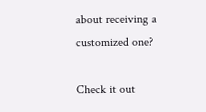about receiving a customized one?

Check it out